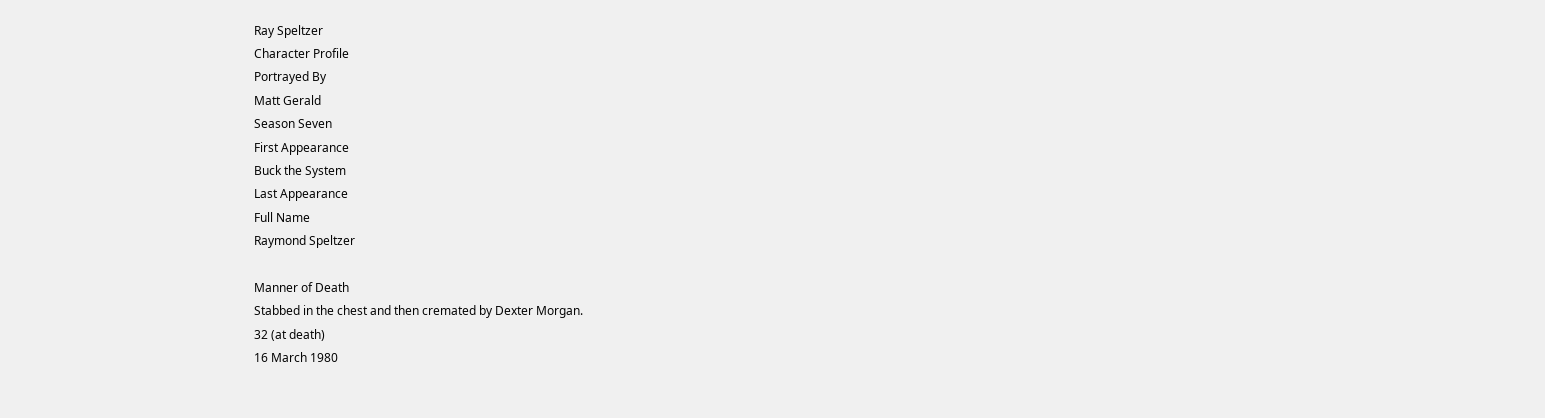Ray Speltzer
Character Profile
Portrayed By
Matt Gerald
Season Seven
First Appearance
Buck the System
Last Appearance
Full Name
Raymond Speltzer

Manner of Death
Stabbed in the chest and then cremated by Dexter Morgan.
32 (at death)
16 March 1980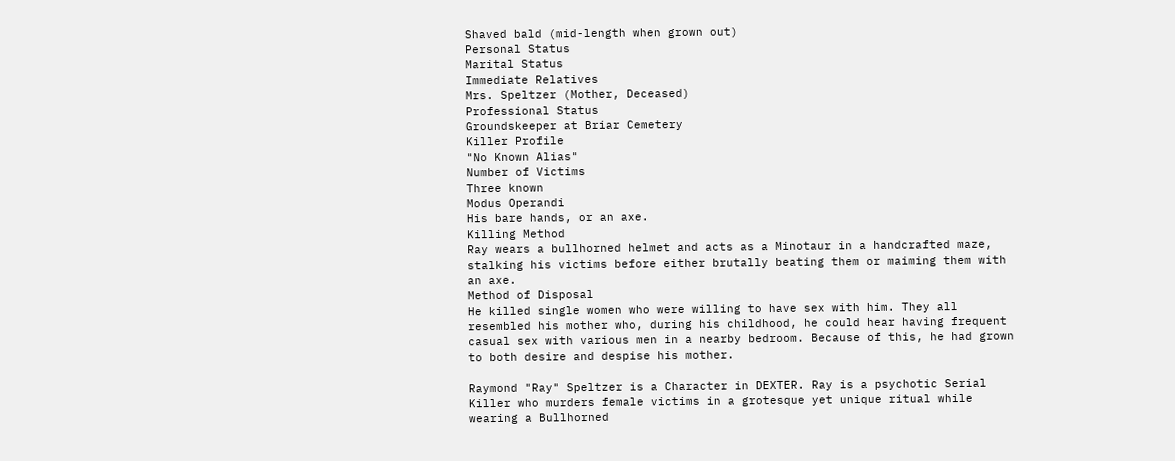Shaved bald (mid-length when grown out)
Personal Status
Marital Status
Immediate Relatives
Mrs. Speltzer (Mother, Deceased)
Professional Status
Groundskeeper at Briar Cemetery
Killer Profile
"No Known Alias"
Number of Victims
Three known
Modus Operandi
His bare hands, or an axe.
Killing Method
Ray wears a bullhorned helmet and acts as a Minotaur in a handcrafted maze, stalking his victims before either brutally beating them or maiming them with an axe.
Method of Disposal
He killed single women who were willing to have sex with him. They all resembled his mother who, during his childhood, he could hear having frequent casual sex with various men in a nearby bedroom. Because of this, he had grown to both desire and despise his mother.

Raymond "Ray" Speltzer is a Character in DEXTER. Ray is a psychotic Serial Killer who murders female victims in a grotesque yet unique ritual while wearing a Bullhorned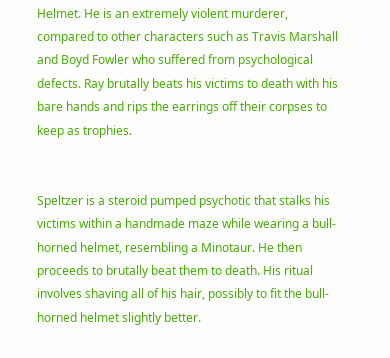Helmet. He is an extremely violent murderer, compared to other characters such as Travis Marshall and Boyd Fowler who suffered from psychological defects. Ray brutally beats his victims to death with his bare hands and rips the earrings off their corpses to keep as trophies.


Speltzer is a steroid pumped psychotic that stalks his victims within a handmade maze while wearing a bull-horned helmet, resembling a Minotaur. He then proceeds to brutally beat them to death. His ritual involves shaving all of his hair, possibly to fit the bull-horned helmet slightly better.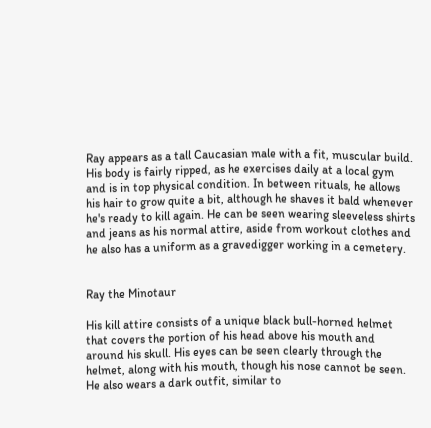Ray appears as a tall Caucasian male with a fit, muscular build. His body is fairly ripped, as he exercises daily at a local gym and is in top physical condition. In between rituals, he allows his hair to grow quite a bit, although he shaves it bald whenever he's ready to kill again. He can be seen wearing sleeveless shirts and jeans as his normal attire, aside from workout clothes and he also has a uniform as a gravedigger working in a cemetery.


Ray the Minotaur

His kill attire consists of a unique black bull-horned helmet that covers the portion of his head above his mouth and around his skull. His eyes can be seen clearly through the helmet, along with his mouth, though his nose cannot be seen. He also wears a dark outfit, similar to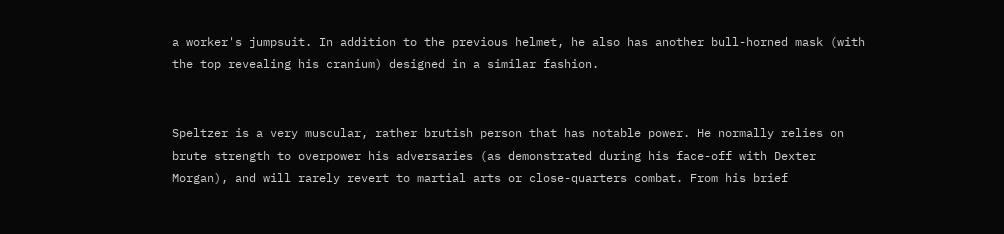a worker's jumpsuit. In addition to the previous helmet, he also has another bull-horned mask (with the top revealing his cranium) designed in a similar fashion.


Speltzer is a very muscular, rather brutish person that has notable power. He normally relies on brute strength to overpower his adversaries (as demonstrated during his face-off with Dexter Morgan), and will rarely revert to martial arts or close-quarters combat. From his brief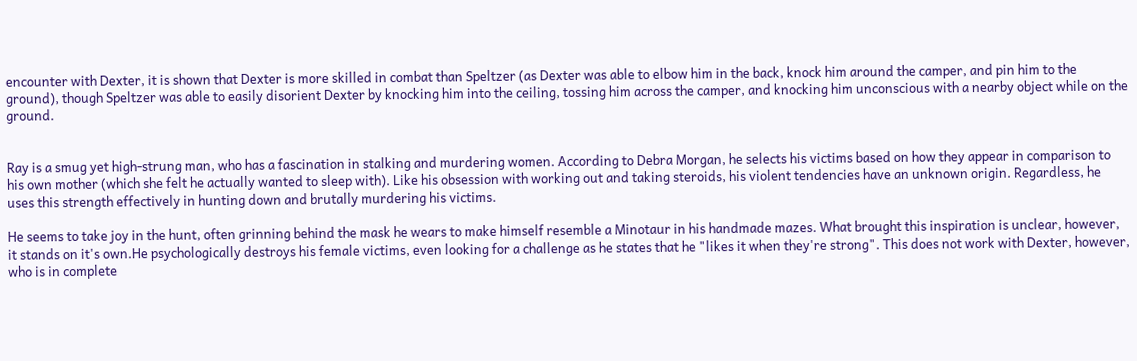encounter with Dexter, it is shown that Dexter is more skilled in combat than Speltzer (as Dexter was able to elbow him in the back, knock him around the camper, and pin him to the ground), though Speltzer was able to easily disorient Dexter by knocking him into the ceiling, tossing him across the camper, and knocking him unconscious with a nearby object while on the ground.


Ray is a smug yet high-strung man, who has a fascination in stalking and murdering women. According to Debra Morgan, he selects his victims based on how they appear in comparison to his own mother (which she felt he actually wanted to sleep with). Like his obsession with working out and taking steroids, his violent tendencies have an unknown origin. Regardless, he uses this strength effectively in hunting down and brutally murdering his victims.

He seems to take joy in the hunt, often grinning behind the mask he wears to make himself resemble a Minotaur in his handmade mazes. What brought this inspiration is unclear, however, it stands on it's own.He psychologically destroys his female victims, even looking for a challenge as he states that he "likes it when they're strong". This does not work with Dexter, however, who is in complete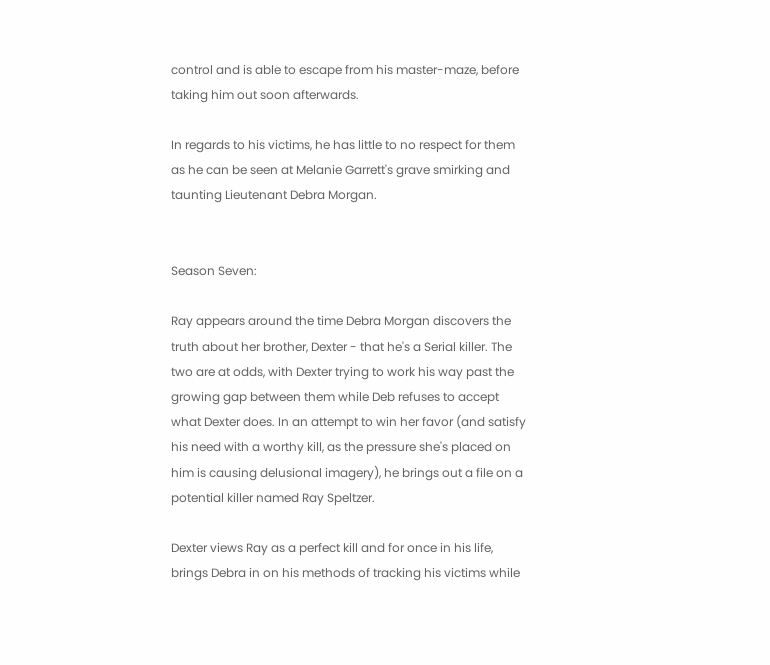control and is able to escape from his master-maze, before taking him out soon afterwards.

In regards to his victims, he has little to no respect for them as he can be seen at Melanie Garrett's grave smirking and taunting Lieutenant Debra Morgan.


Season Seven:

Ray appears around the time Debra Morgan discovers the truth about her brother, Dexter - that he's a Serial killer. The two are at odds, with Dexter trying to work his way past the growing gap between them while Deb refuses to accept what Dexter does. In an attempt to win her favor (and satisfy his need with a worthy kill, as the pressure she's placed on him is causing delusional imagery), he brings out a file on a potential killer named Ray Speltzer.

Dexter views Ray as a perfect kill and for once in his life, brings Debra in on his methods of tracking his victims while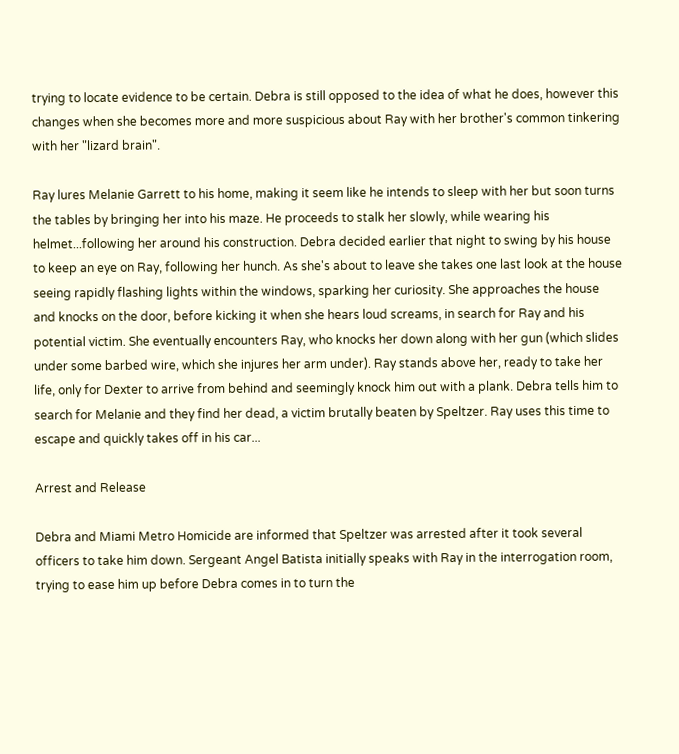trying to locate evidence to be certain. Debra is still opposed to the idea of what he does, however this changes when she becomes more and more suspicious about Ray with her brother's common tinkering with her "lizard brain".

Ray lures Melanie Garrett to his home, making it seem like he intends to sleep with her but soon turns the tables by bringing her into his maze. He proceeds to stalk her slowly, while wearing his helmet...following her around his construction. Debra decided earlier that night to swing by his house to keep an eye on Ray, following her hunch. As she's about to leave she takes one last look at the house seeing rapidly flashing lights within the windows, sparking her curiosity. She approaches the house and knocks on the door, before kicking it when she hears loud screams, in search for Ray and his potential victim. She eventually encounters Ray, who knocks her down along with her gun (which slides under some barbed wire, which she injures her arm under). Ray stands above her, ready to take her life, only for Dexter to arrive from behind and seemingly knock him out with a plank. Debra tells him to search for Melanie and they find her dead, a victim brutally beaten by Speltzer. Ray uses this time to escape and quickly takes off in his car...

Arrest and Release

Debra and Miami Metro Homicide are informed that Speltzer was arrested after it took several officers to take him down. Sergeant Angel Batista initially speaks with Ray in the interrogation room, trying to ease him up before Debra comes in to turn the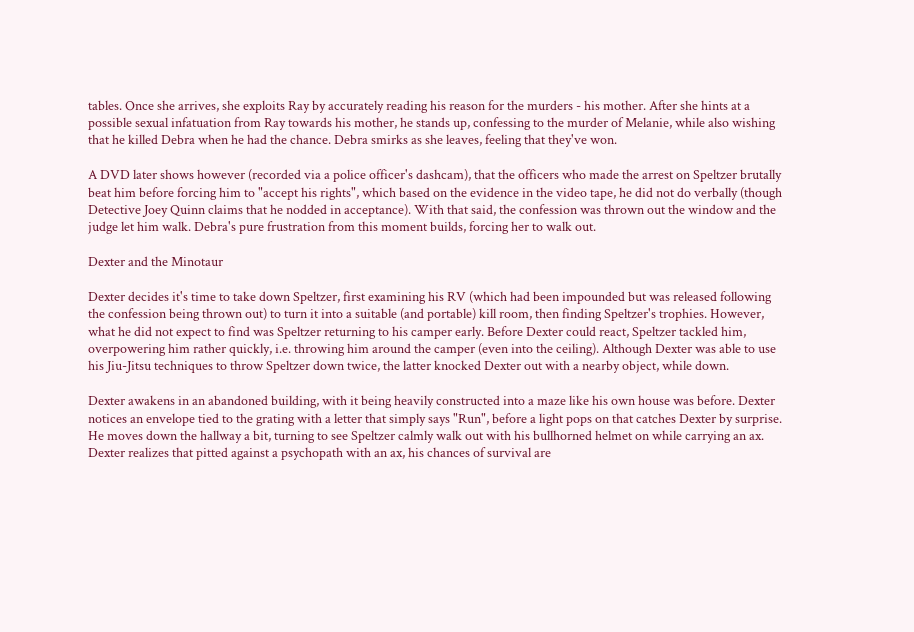tables. Once she arrives, she exploits Ray by accurately reading his reason for the murders - his mother. After she hints at a possible sexual infatuation from Ray towards his mother, he stands up, confessing to the murder of Melanie, while also wishing that he killed Debra when he had the chance. Debra smirks as she leaves, feeling that they've won.

A DVD later shows however (recorded via a police officer's dashcam), that the officers who made the arrest on Speltzer brutally beat him before forcing him to "accept his rights", which based on the evidence in the video tape, he did not do verbally (though Detective Joey Quinn claims that he nodded in acceptance). With that said, the confession was thrown out the window and the judge let him walk. Debra's pure frustration from this moment builds, forcing her to walk out.

Dexter and the Minotaur

Dexter decides it's time to take down Speltzer, first examining his RV (which had been impounded but was released following the confession being thrown out) to turn it into a suitable (and portable) kill room, then finding Speltzer's trophies. However, what he did not expect to find was Speltzer returning to his camper early. Before Dexter could react, Speltzer tackled him, overpowering him rather quickly, i.e. throwing him around the camper (even into the ceiling). Although Dexter was able to use his Jiu-Jitsu techniques to throw Speltzer down twice, the latter knocked Dexter out with a nearby object, while down.

Dexter awakens in an abandoned building, with it being heavily constructed into a maze like his own house was before. Dexter notices an envelope tied to the grating with a letter that simply says "Run", before a light pops on that catches Dexter by surprise. He moves down the hallway a bit, turning to see Speltzer calmly walk out with his bullhorned helmet on while carrying an ax. Dexter realizes that pitted against a psychopath with an ax, his chances of survival are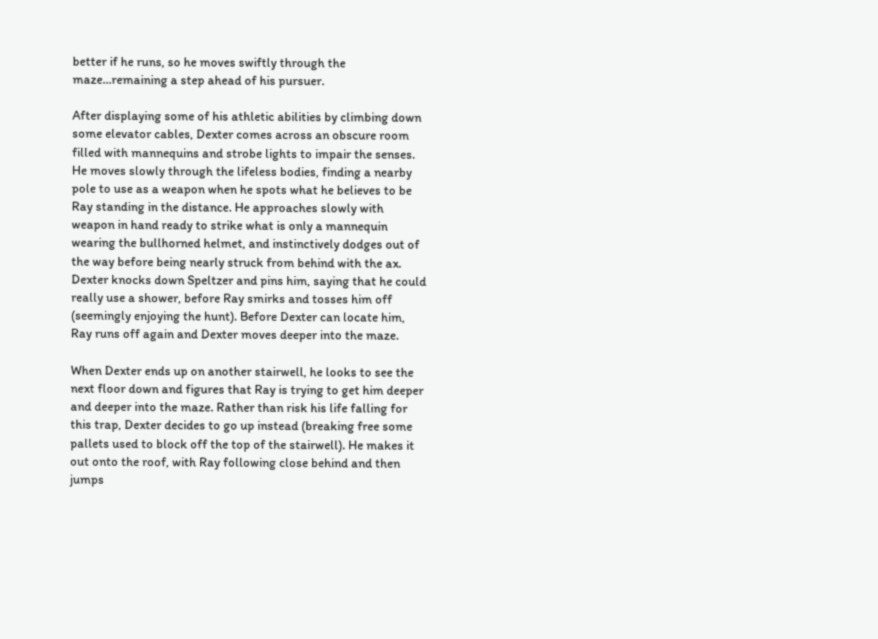better if he runs, so he moves swiftly through the maze...remaining a step ahead of his pursuer.

After displaying some of his athletic abilities by climbing down some elevator cables, Dexter comes across an obscure room filled with mannequins and strobe lights to impair the senses. He moves slowly through the lifeless bodies, finding a nearby pole to use as a weapon when he spots what he believes to be Ray standing in the distance. He approaches slowly with weapon in hand ready to strike what is only a mannequin wearing the bullhorned helmet, and instinctively dodges out of the way before being nearly struck from behind with the ax. Dexter knocks down Speltzer and pins him, saying that he could really use a shower, before Ray smirks and tosses him off (seemingly enjoying the hunt). Before Dexter can locate him, Ray runs off again and Dexter moves deeper into the maze.

When Dexter ends up on another stairwell, he looks to see the next floor down and figures that Ray is trying to get him deeper and deeper into the maze. Rather than risk his life falling for this trap, Dexter decides to go up instead (breaking free some pallets used to block off the top of the stairwell). He makes it out onto the roof, with Ray following close behind and then jumps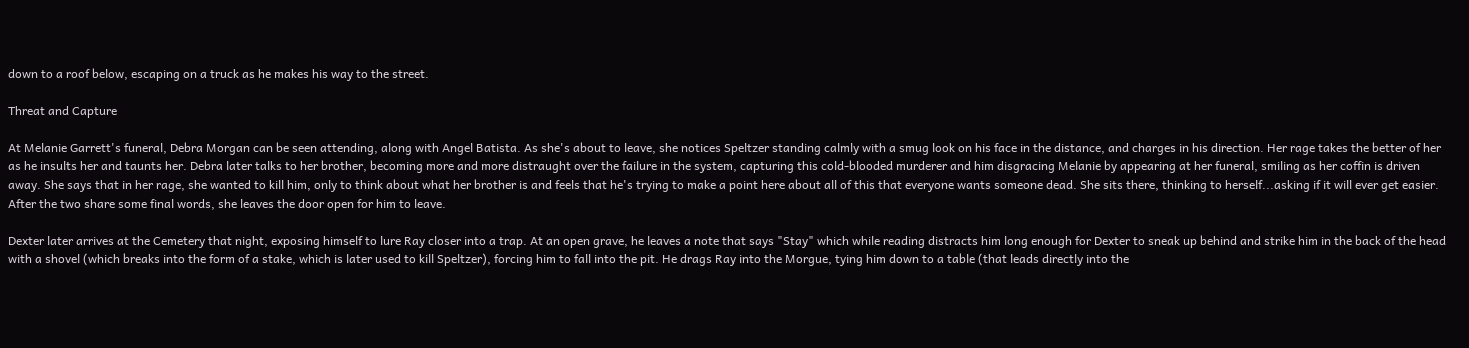down to a roof below, escaping on a truck as he makes his way to the street.

Threat and Capture

At Melanie Garrett's funeral, Debra Morgan can be seen attending, along with Angel Batista. As she's about to leave, she notices Speltzer standing calmly with a smug look on his face in the distance, and charges in his direction. Her rage takes the better of her as he insults her and taunts her. Debra later talks to her brother, becoming more and more distraught over the failure in the system, capturing this cold-blooded murderer and him disgracing Melanie by appearing at her funeral, smiling as her coffin is driven away. She says that in her rage, she wanted to kill him, only to think about what her brother is and feels that he's trying to make a point here about all of this that everyone wants someone dead. She sits there, thinking to herself...asking if it will ever get easier. After the two share some final words, she leaves the door open for him to leave.

Dexter later arrives at the Cemetery that night, exposing himself to lure Ray closer into a trap. At an open grave, he leaves a note that says "Stay" which while reading distracts him long enough for Dexter to sneak up behind and strike him in the back of the head with a shovel (which breaks into the form of a stake, which is later used to kill Speltzer), forcing him to fall into the pit. He drags Ray into the Morgue, tying him down to a table (that leads directly into the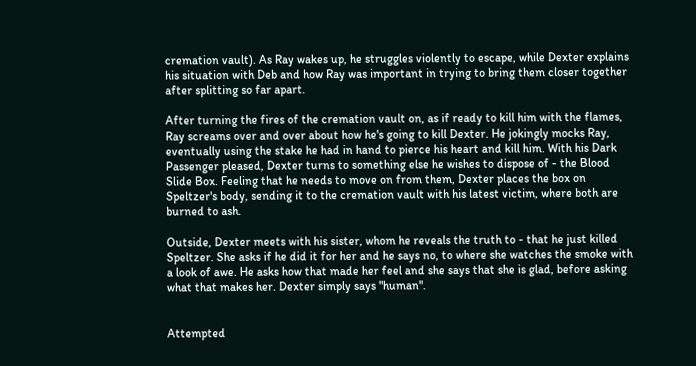cremation vault). As Ray wakes up, he struggles violently to escape, while Dexter explains his situation with Deb and how Ray was important in trying to bring them closer together after splitting so far apart.

After turning the fires of the cremation vault on, as if ready to kill him with the flames, Ray screams over and over about how he's going to kill Dexter. He jokingly mocks Ray, eventually using the stake he had in hand to pierce his heart and kill him. With his Dark Passenger pleased, Dexter turns to something else he wishes to dispose of - the Blood Slide Box. Feeling that he needs to move on from them, Dexter places the box on Speltzer's body, sending it to the cremation vault with his latest victim, where both are burned to ash.

Outside, Dexter meets with his sister, whom he reveals the truth to - that he just killed Speltzer. She asks if he did it for her and he says no, to where she watches the smoke with a look of awe. He asks how that made her feel and she says that she is glad, before asking what that makes her. Dexter simply says "human".


Attempted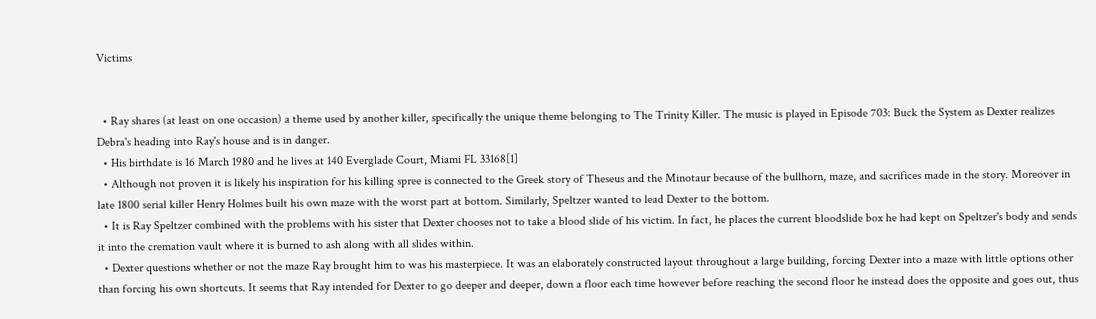Victims


  • Ray shares (at least on one occasion) a theme used by another killer, specifically the unique theme belonging to The Trinity Killer. The music is played in Episode 703: Buck the System as Dexter realizes Debra's heading into Ray's house and is in danger.
  • His birthdate is 16 March 1980 and he lives at 140 Everglade Court, Miami FL 33168[1]
  • Although not proven it is likely his inspiration for his killing spree is connected to the Greek story of Theseus and the Minotaur because of the bullhorn, maze, and sacrifices made in the story. Moreover in late 1800 serial killer Henry Holmes built his own maze with the worst part at bottom. Similarly, Speltzer wanted to lead Dexter to the bottom.
  • It is Ray Speltzer combined with the problems with his sister that Dexter chooses not to take a blood slide of his victim. In fact, he places the current bloodslide box he had kept on Speltzer's body and sends it into the cremation vault where it is burned to ash along with all slides within.
  • Dexter questions whether or not the maze Ray brought him to was his masterpiece. It was an elaborately constructed layout throughout a large building, forcing Dexter into a maze with little options other than forcing his own shortcuts. It seems that Ray intended for Dexter to go deeper and deeper, down a floor each time however before reaching the second floor he instead does the opposite and goes out, thus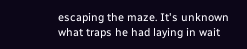escaping the maze. It's unknown what traps he had laying in wait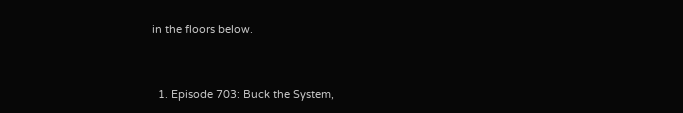in the floors below.


  1. Episode 703: Buck the System,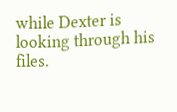while Dexter is looking through his files.